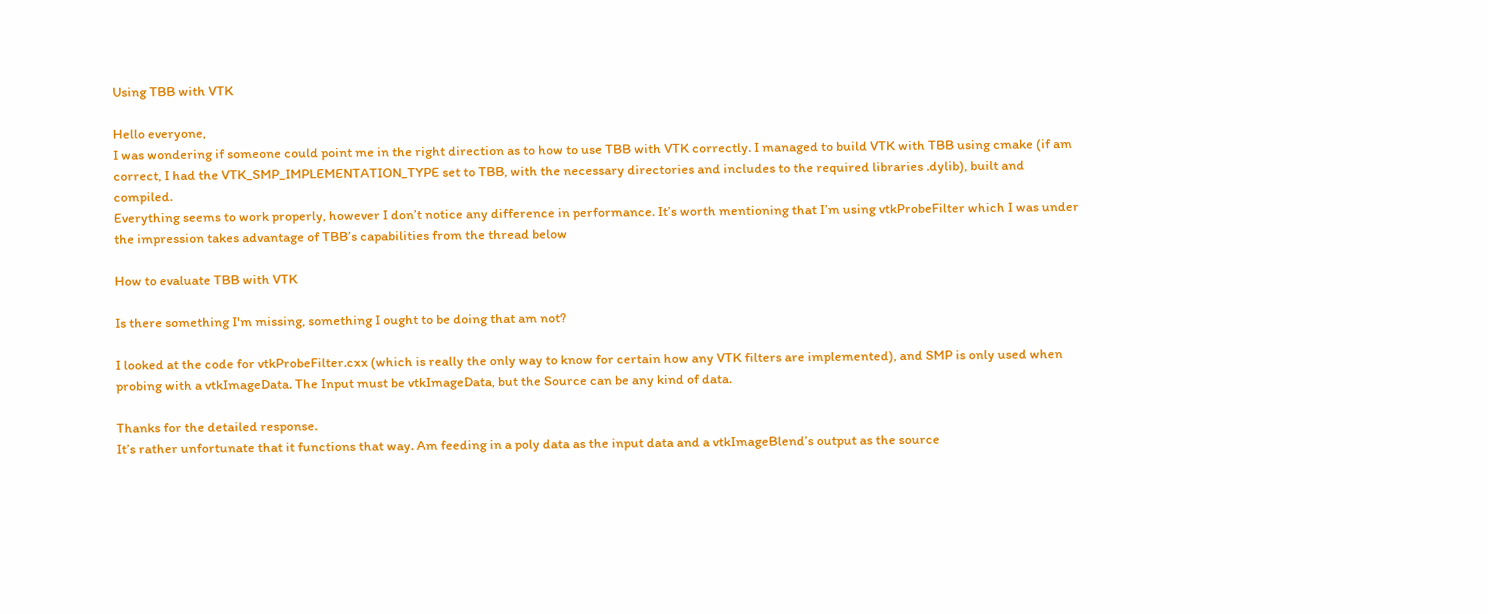Using TBB with VTK

Hello everyone,
I was wondering if someone could point me in the right direction as to how to use TBB with VTK correctly. I managed to build VTK with TBB using cmake (if am correct, I had the VTK_SMP_IMPLEMENTATION_TYPE set to TBB, with the necessary directories and includes to the required libraries .dylib), built and compiled.
Everything seems to work properly, however I don’t notice any difference in performance. It’s worth mentioning that I’m using vtkProbeFilter which I was under the impression takes advantage of TBB’s capabilities from the thread below

How to evaluate TBB with VTK

Is there something I'm missing, something I ought to be doing that am not?

I looked at the code for vtkProbeFilter.cxx (which is really the only way to know for certain how any VTK filters are implemented), and SMP is only used when probing with a vtkImageData. The Input must be vtkImageData, but the Source can be any kind of data.

Thanks for the detailed response.
It’s rather unfortunate that it functions that way. Am feeding in a poly data as the input data and a vtkImageBlend’s output as the source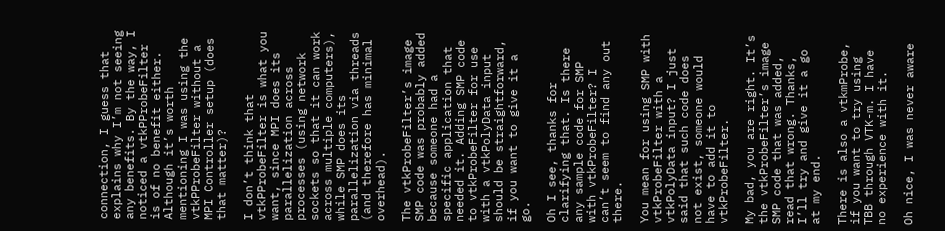connection, I guess that explains why I’m not seeing any benefits. By the way, I noticed a vtkPProbeFilter is of no benefit either. Although it’s worth mentioning I was using the vtkPProbeFilter without a MPI Controller setup (does that matter)?

I don’t think that vtkPProbeFilter is what you want, since MPI does its parallelization across processes (using network sockets so that it can work across multiple computers), while SMP does its parallelization via threads (and therefore has minimal overhead).

The vtkProbeFilter’s image SMP code was probably added because someone had a specific application that needed it. Adding SMP code to vtkProbeFilter for use with a vtkPolyData input should be straightforward, if you want to give it a go.

Oh I see, thanks for clarifying that. Is there any sample code for SMP with vtkProbeFilter? I can’t seem to find any out there.

You mean for using SMP with vtkProbeFilter with a vtkPolyData input? I just said that such code does not exist, someone would have to add it to vtkProbeFilter.

My bad, you are right. It’s the vtkProbeFilter’s image SMP code that was added, read that wrong. Thanks, I’ll try and give it a go at my end.

There is also a vtkmProbe, if you want to try using TBB through VTK-m. I have no experience with it.

Oh nice, I was never aware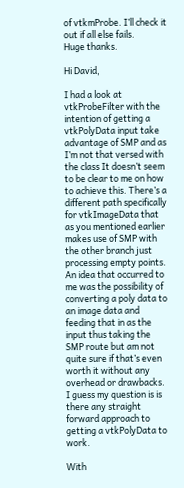of vtkmProbe. I’ll check it out if all else fails.
Huge thanks.

Hi David,

I had a look at vtkProbeFilter with the intention of getting a vtkPolyData input take advantage of SMP and as I’m not that versed with the class It doesn’t seem to be clear to me on how to achieve this. There’s a different path specifically for vtkImageData that as you mentioned earlier makes use of SMP with the other branch just processing empty points.
An idea that occurred to me was the possibility of converting a poly data to an image data and feeding that in as the input thus taking the SMP route but am not quite sure if that’s even worth it without any overhead or drawbacks. I guess my question is is there any straight forward approach to getting a vtkPolyData to work.

With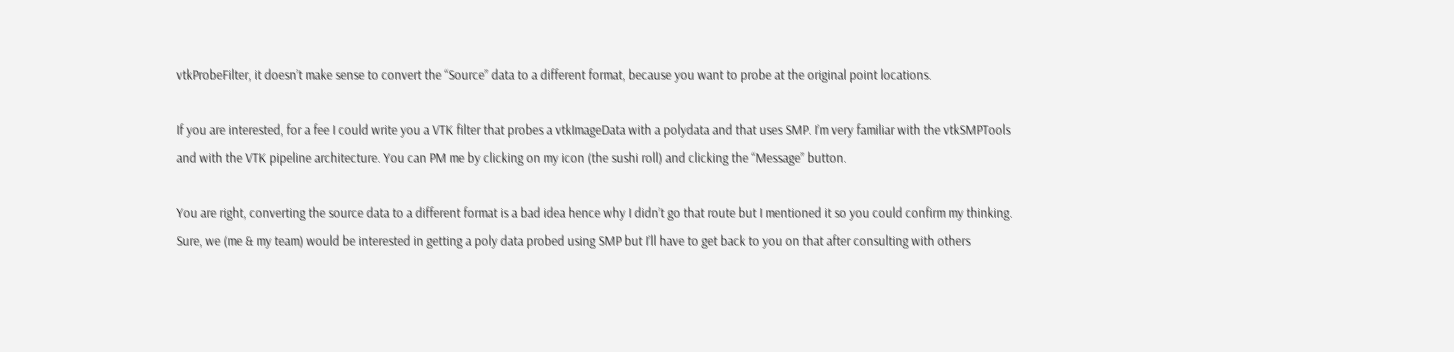vtkProbeFilter, it doesn’t make sense to convert the “Source” data to a different format, because you want to probe at the original point locations.

If you are interested, for a fee I could write you a VTK filter that probes a vtkImageData with a polydata and that uses SMP. I’m very familiar with the vtkSMPTools and with the VTK pipeline architecture. You can PM me by clicking on my icon (the sushi roll) and clicking the “Message” button.

You are right, converting the source data to a different format is a bad idea hence why I didn’t go that route but I mentioned it so you could confirm my thinking. Sure, we (me & my team) would be interested in getting a poly data probed using SMP but I’ll have to get back to you on that after consulting with others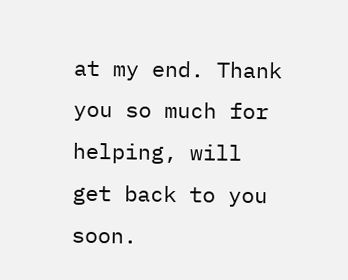at my end. Thank you so much for helping, will get back to you soon.